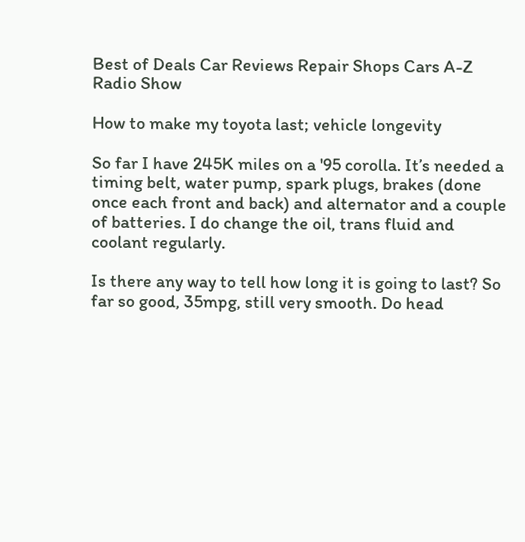Best of Deals Car Reviews Repair Shops Cars A-Z Radio Show

How to make my toyota last; vehicle longevity

So far I have 245K miles on a '95 corolla. It’s needed a timing belt, water pump, spark plugs, brakes (done once each front and back) and alternator and a couple of batteries. I do change the oil, trans fluid and coolant regularly.

Is there any way to tell how long it is going to last? So far so good, 35mpg, still very smooth. Do head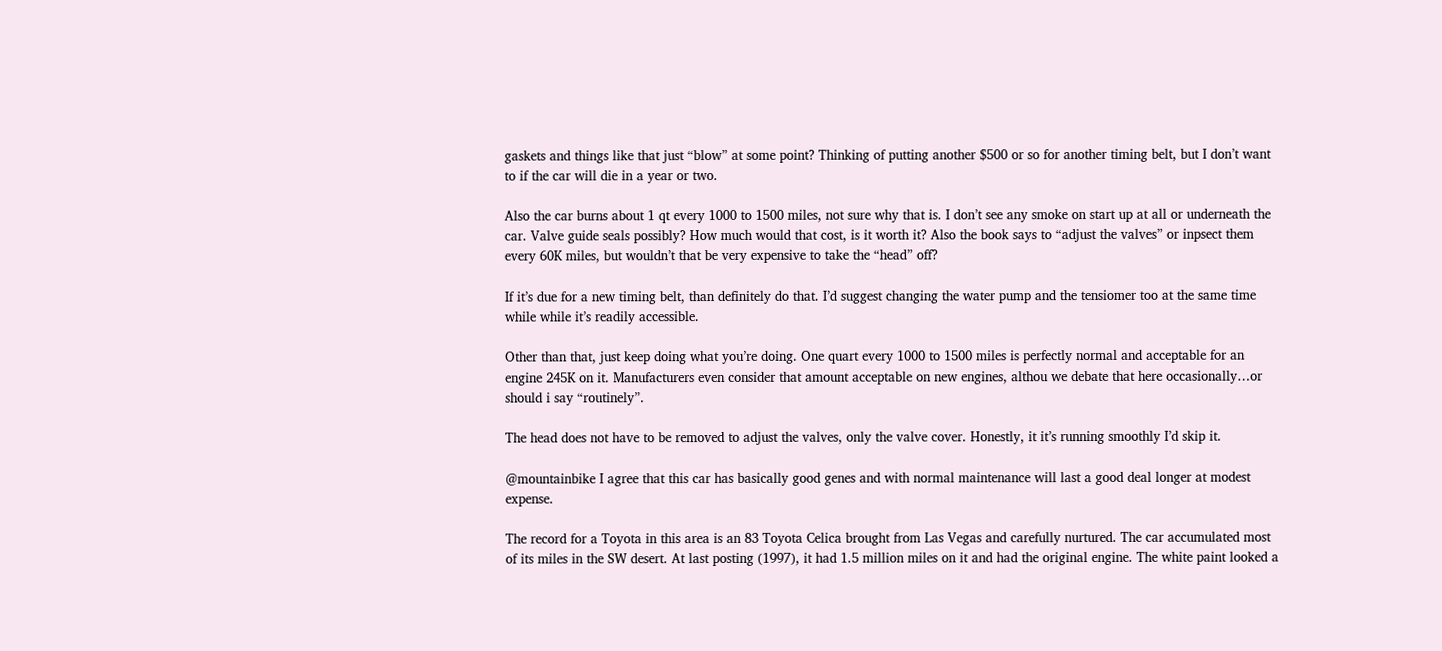gaskets and things like that just “blow” at some point? Thinking of putting another $500 or so for another timing belt, but I don’t want to if the car will die in a year or two.

Also the car burns about 1 qt every 1000 to 1500 miles, not sure why that is. I don’t see any smoke on start up at all or underneath the car. Valve guide seals possibly? How much would that cost, is it worth it? Also the book says to “adjust the valves” or inpsect them every 60K miles, but wouldn’t that be very expensive to take the “head” off?

If it’s due for a new timing belt, than definitely do that. I’d suggest changing the water pump and the tensiomer too at the same time while while it’s readily accessible.

Other than that, just keep doing what you’re doing. One quart every 1000 to 1500 miles is perfectly normal and acceptable for an engine 245K on it. Manufacturers even consider that amount acceptable on new engines, althou we debate that here occasionally…or should i say “routinely”.

The head does not have to be removed to adjust the valves, only the valve cover. Honestly, it it’s running smoothly I’d skip it.

@mountainbike I agree that this car has basically good genes and with normal maintenance will last a good deal longer at modest expense.

The record for a Toyota in this area is an 83 Toyota Celica brought from Las Vegas and carefully nurtured. The car accumulated most of its miles in the SW desert. At last posting (1997), it had 1.5 million miles on it and had the original engine. The white paint looked a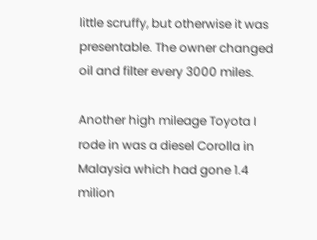little scruffy, but otherwise it was presentable. The owner changed oil and filter every 3000 miles.

Another high mileage Toyota I rode in was a diesel Corolla in Malaysia which had gone 1.4 milion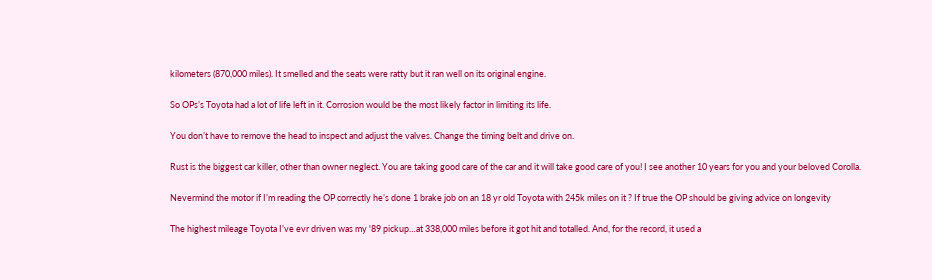kilometers (870,000 miles). It smelled and the seats were ratty but it ran well on its original engine.

So OPs’s Toyota had a lot of life left in it. Corrosion would be the most likely factor in limiting its life.

You don’t have to remove the head to inspect and adjust the valves. Change the timing belt and drive on.

Rust is the biggest car killer, other than owner neglect. You are taking good care of the car and it will take good care of you! I see another 10 years for you and your beloved Corolla.

Nevermind the motor if I’m reading the OP correctly he’s done 1 brake job on an 18 yr old Toyota with 245k miles on it ? If true the OP should be giving advice on longevity

The highest mileage Toyota I’ve evr driven was my '89 pickup…at 338,000 miles before it got hit and totalled. And, for the record, it used a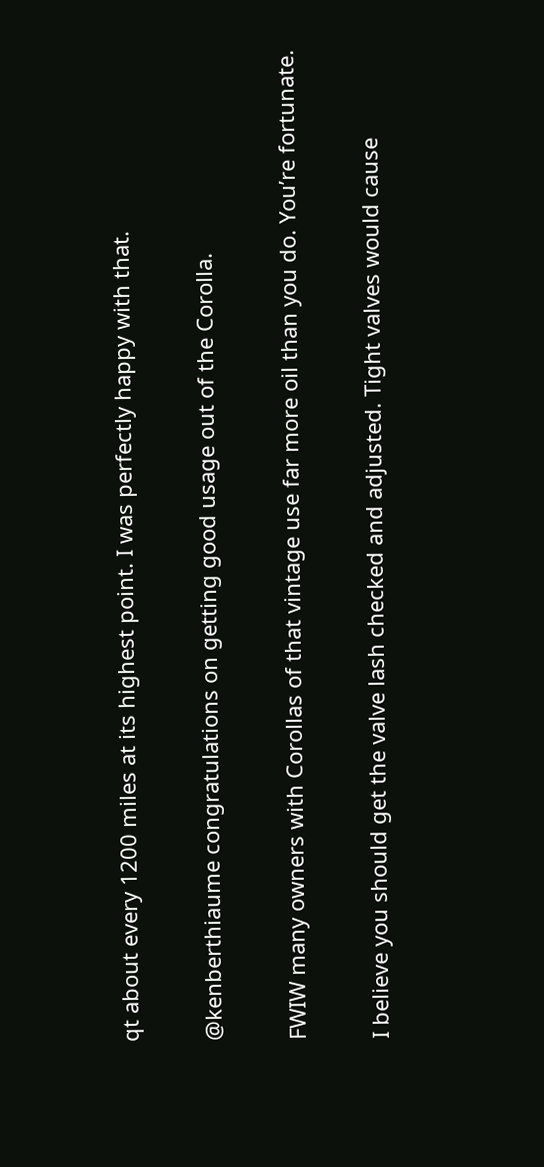qt about every 1200 miles at its highest point. I was perfectly happy with that.

@kenberthiaume congratulations on getting good usage out of the Corolla.

FWIW many owners with Corollas of that vintage use far more oil than you do. You’re fortunate.

I believe you should get the valve lash checked and adjusted. Tight valves would cause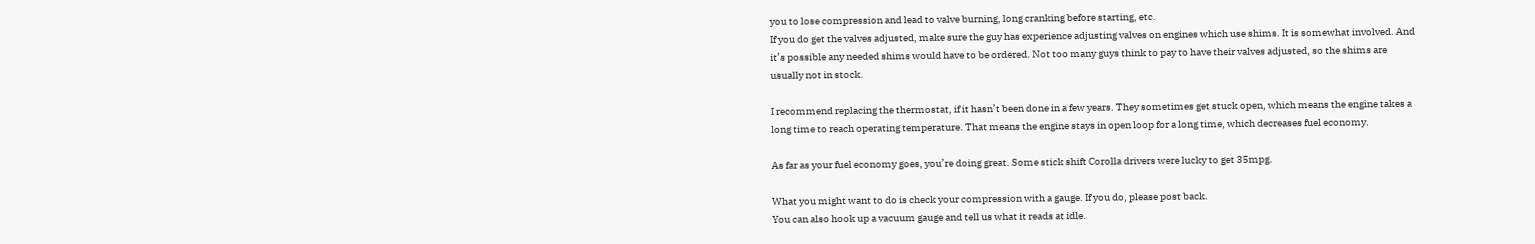you to lose compression and lead to valve burning, long cranking before starting, etc.
If you do get the valves adjusted, make sure the guy has experience adjusting valves on engines which use shims. It is somewhat involved. And it’s possible any needed shims would have to be ordered. Not too many guys think to pay to have their valves adjusted, so the shims are usually not in stock.

I recommend replacing the thermostat, if it hasn’t been done in a few years. They sometimes get stuck open, which means the engine takes a long time to reach operating temperature. That means the engine stays in open loop for a long time, which decreases fuel economy.

As far as your fuel economy goes, you’re doing great. Some stick shift Corolla drivers were lucky to get 35mpg.

What you might want to do is check your compression with a gauge. If you do, please post back.
You can also hook up a vacuum gauge and tell us what it reads at idle.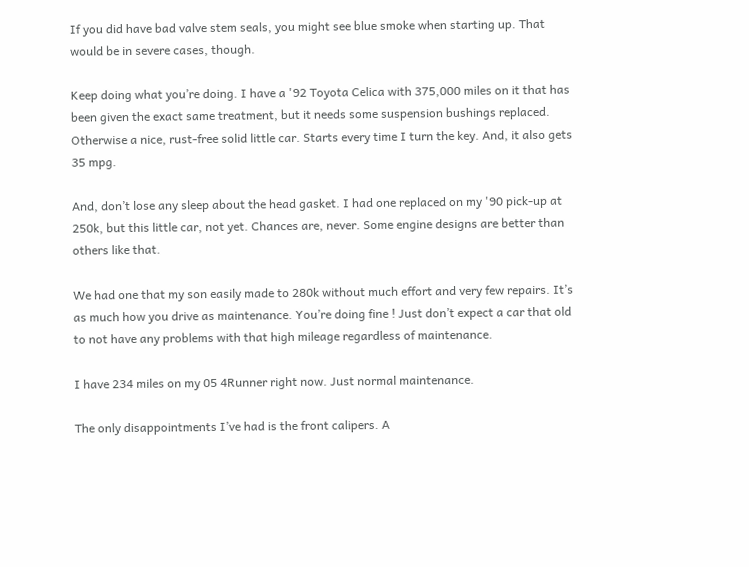If you did have bad valve stem seals, you might see blue smoke when starting up. That would be in severe cases, though.

Keep doing what you’re doing. I have a '92 Toyota Celica with 375,000 miles on it that has been given the exact same treatment, but it needs some suspension bushings replaced. Otherwise a nice, rust-free solid little car. Starts every time I turn the key. And, it also gets 35 mpg.

And, don’t lose any sleep about the head gasket. I had one replaced on my '90 pick-up at 250k, but this little car, not yet. Chances are, never. Some engine designs are better than others like that.

We had one that my son easily made to 280k without much effort and very few repairs. It’s as much how you drive as maintenance. You’re doing fine ! Just don’t expect a car that old to not have any problems with that high mileage regardless of maintenance.

I have 234 miles on my 05 4Runner right now. Just normal maintenance.

The only disappointments I’ve had is the front calipers. A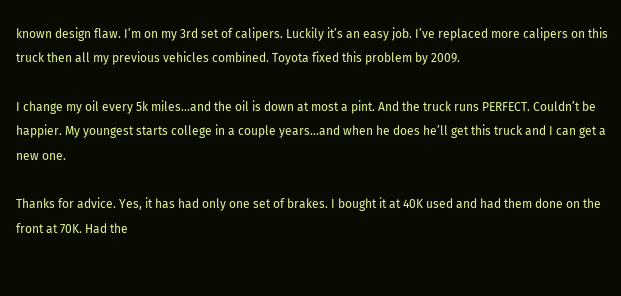known design flaw. I’m on my 3rd set of calipers. Luckily it’s an easy job. I’ve replaced more calipers on this truck then all my previous vehicles combined. Toyota fixed this problem by 2009.

I change my oil every 5k miles…and the oil is down at most a pint. And the truck runs PERFECT. Couldn’t be happier. My youngest starts college in a couple years…and when he does he’ll get this truck and I can get a new one.

Thanks for advice. Yes, it has had only one set of brakes. I bought it at 40K used and had them done on the front at 70K. Had the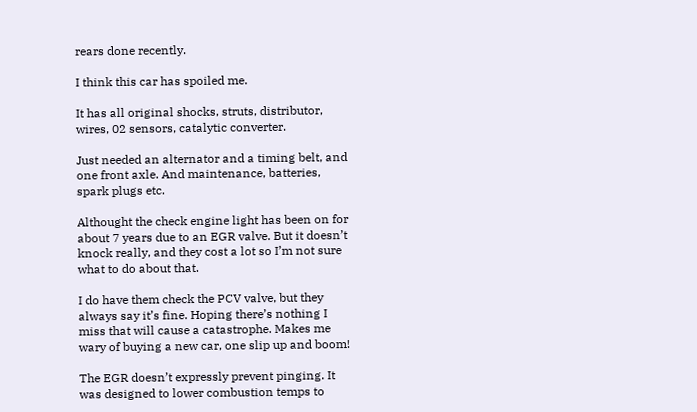rears done recently.

I think this car has spoiled me.

It has all original shocks, struts, distributor, wires, 02 sensors, catalytic converter.

Just needed an alternator and a timing belt, and one front axle. And maintenance, batteries, spark plugs etc.

Althought the check engine light has been on for about 7 years due to an EGR valve. But it doesn’t knock really, and they cost a lot so I’m not sure what to do about that.

I do have them check the PCV valve, but they always say it’s fine. Hoping there’s nothing I miss that will cause a catastrophe. Makes me wary of buying a new car, one slip up and boom!

The EGR doesn’t expressly prevent pinging. It was designed to lower combustion temps to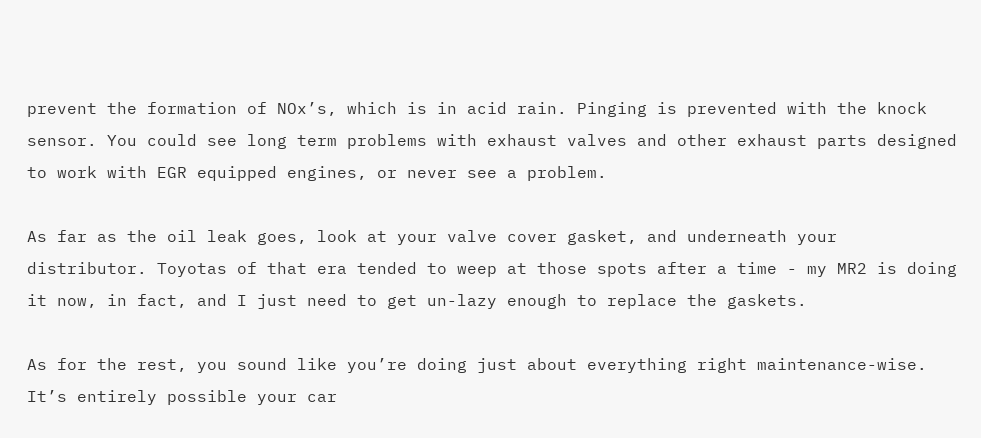prevent the formation of NOx’s, which is in acid rain. Pinging is prevented with the knock sensor. You could see long term problems with exhaust valves and other exhaust parts designed to work with EGR equipped engines, or never see a problem.

As far as the oil leak goes, look at your valve cover gasket, and underneath your distributor. Toyotas of that era tended to weep at those spots after a time - my MR2 is doing it now, in fact, and I just need to get un-lazy enough to replace the gaskets.

As for the rest, you sound like you’re doing just about everything right maintenance-wise. It’s entirely possible your car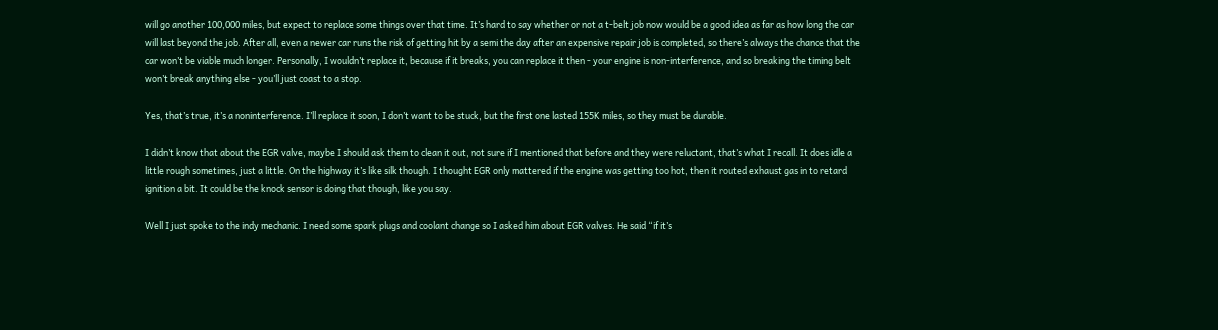will go another 100,000 miles, but expect to replace some things over that time. It’s hard to say whether or not a t-belt job now would be a good idea as far as how long the car will last beyond the job. After all, even a newer car runs the risk of getting hit by a semi the day after an expensive repair job is completed, so there’s always the chance that the car won’t be viable much longer. Personally, I wouldn’t replace it, because if it breaks, you can replace it then - your engine is non-interference, and so breaking the timing belt won’t break anything else - you’ll just coast to a stop.

Yes, that’s true, it’s a noninterference. I’ll replace it soon, I don’t want to be stuck, but the first one lasted 155K miles, so they must be durable.

I didn’t know that about the EGR valve, maybe I should ask them to clean it out, not sure if I mentioned that before and they were reluctant, that’s what I recall. It does idle a little rough sometimes, just a little. On the highway it’s like silk though. I thought EGR only mattered if the engine was getting too hot, then it routed exhaust gas in to retard ignition a bit. It could be the knock sensor is doing that though, like you say.

Well I just spoke to the indy mechanic. I need some spark plugs and coolant change so I asked him about EGR valves. He said “if it’s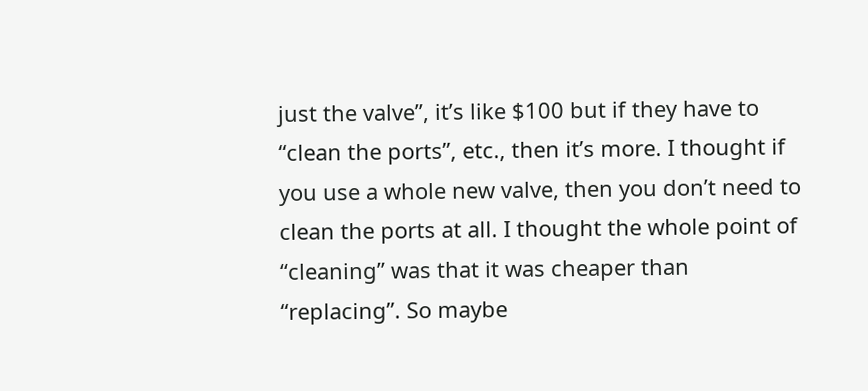just the valve”, it’s like $100 but if they have to “clean the ports”, etc., then it’s more. I thought if you use a whole new valve, then you don’t need to clean the ports at all. I thought the whole point of “cleaning” was that it was cheaper than “replacing”. So maybe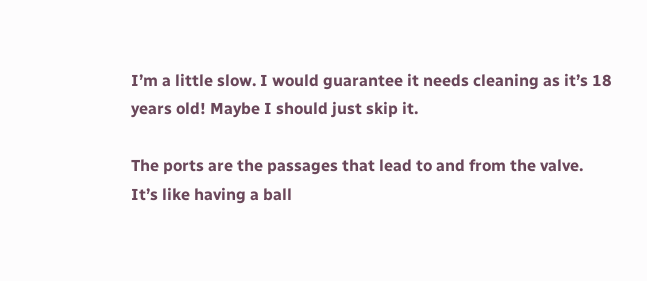I’m a little slow. I would guarantee it needs cleaning as it’s 18 years old! Maybe I should just skip it.

The ports are the passages that lead to and from the valve.
It’s like having a ball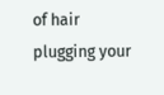of hair plugging your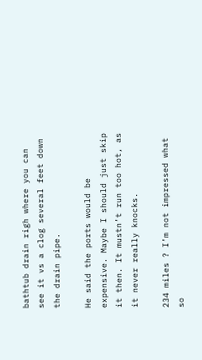bathtub drain righ where you can see it vs a clog several feet down the drain pipe.

He said the ports would be expensive. Maybe I should just skip it then. It mustn’t run too hot, as it never really knocks.

234 miles ? I’m not impressed what so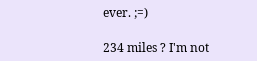ever. ;=)

234 miles ? I'm not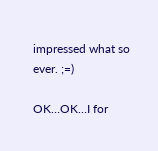impressed what so ever. ;=)

OK…OK…I for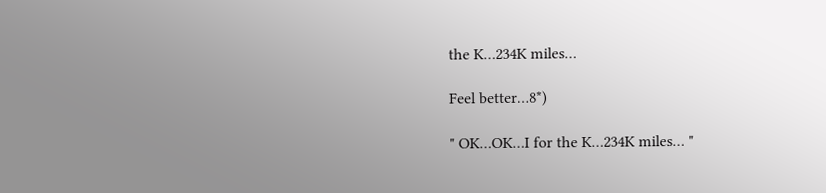the K…234K miles…

Feel better…8*)

" OK…OK…I for the K…234K miles… "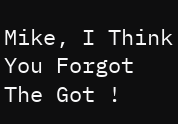Mike, I Think You Forgot The Got !